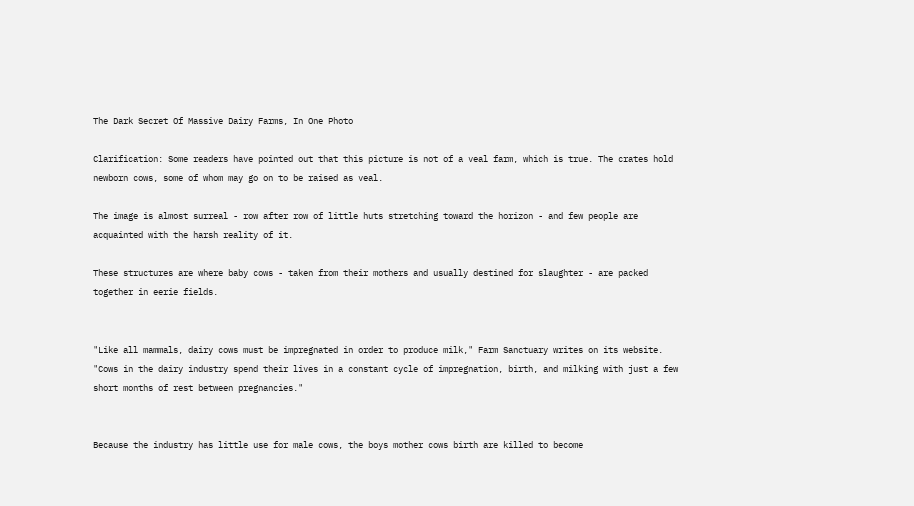The Dark Secret Of Massive Dairy Farms, In One Photo

Clarification: Some readers have pointed out that this picture is not of a veal farm, which is true. The crates hold newborn cows, some of whom may go on to be raised as veal.

The image is almost surreal - row after row of little huts stretching toward the horizon - and few people are acquainted with the harsh reality of it.

These structures are where baby cows - taken from their mothers and usually destined for slaughter - are packed together in eerie fields.


"Like all mammals, dairy cows must be impregnated in order to produce milk," Farm Sanctuary writes on its website. "Cows in the dairy industry spend their lives in a constant cycle of impregnation, birth, and milking with just a few short months of rest between pregnancies."


Because the industry has little use for male cows, the boys mother cows birth are killed to become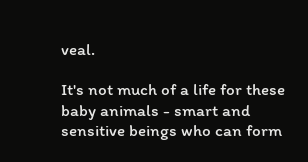veal.

It's not much of a life for these baby animals - smart and sensitive beings who can form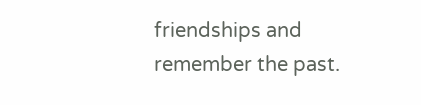friendships and remember the past.